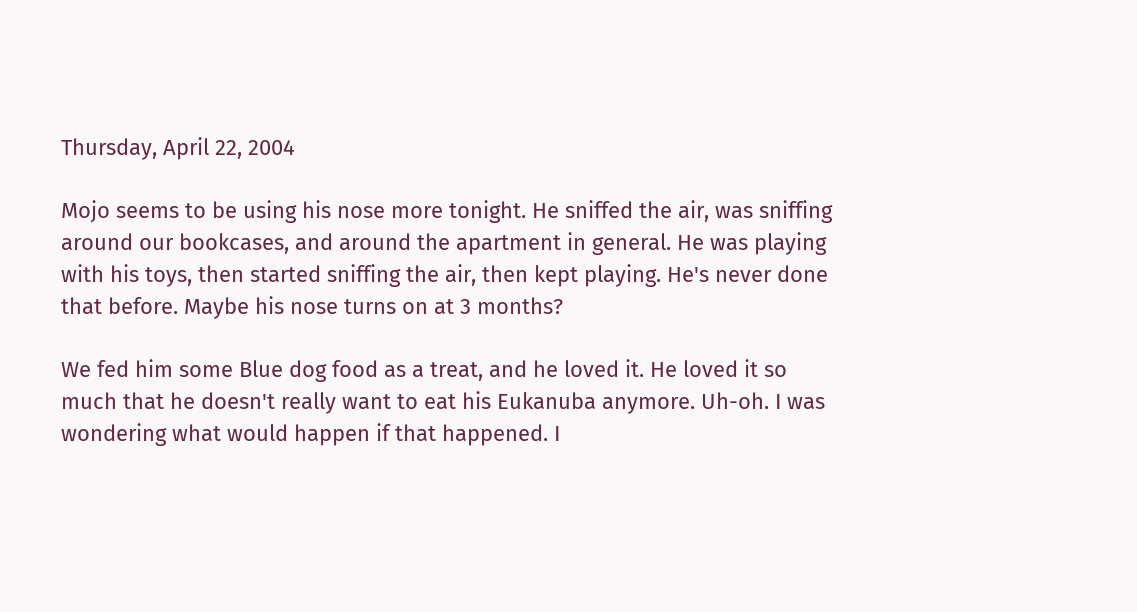Thursday, April 22, 2004

Mojo seems to be using his nose more tonight. He sniffed the air, was sniffing around our bookcases, and around the apartment in general. He was playing with his toys, then started sniffing the air, then kept playing. He's never done that before. Maybe his nose turns on at 3 months?

We fed him some Blue dog food as a treat, and he loved it. He loved it so much that he doesn't really want to eat his Eukanuba anymore. Uh-oh. I was wondering what would happen if that happened. I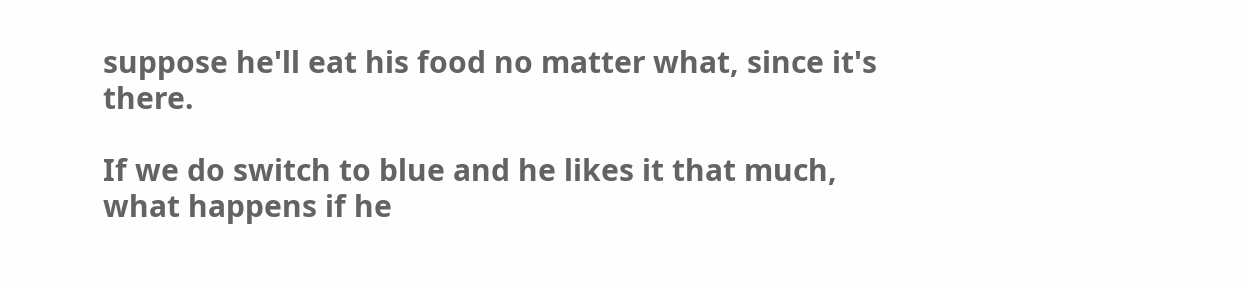suppose he'll eat his food no matter what, since it's there.

If we do switch to blue and he likes it that much, what happens if he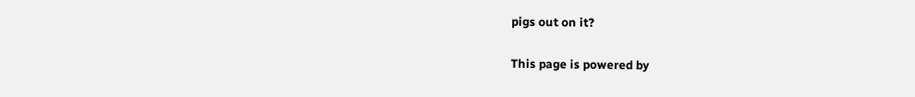pigs out on it?

This page is powered by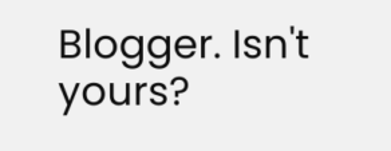Blogger. Isn't yours?